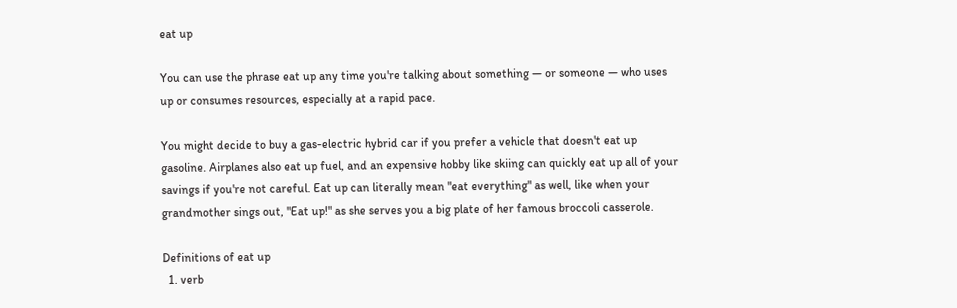eat up

You can use the phrase eat up any time you're talking about something — or someone — who uses up or consumes resources, especially at a rapid pace.

You might decide to buy a gas-electric hybrid car if you prefer a vehicle that doesn't eat up gasoline. Airplanes also eat up fuel, and an expensive hobby like skiing can quickly eat up all of your savings if you're not careful. Eat up can literally mean "eat everything" as well, like when your grandmother sings out, "Eat up!" as she serves you a big plate of her famous broccoli casserole.

Definitions of eat up
  1. verb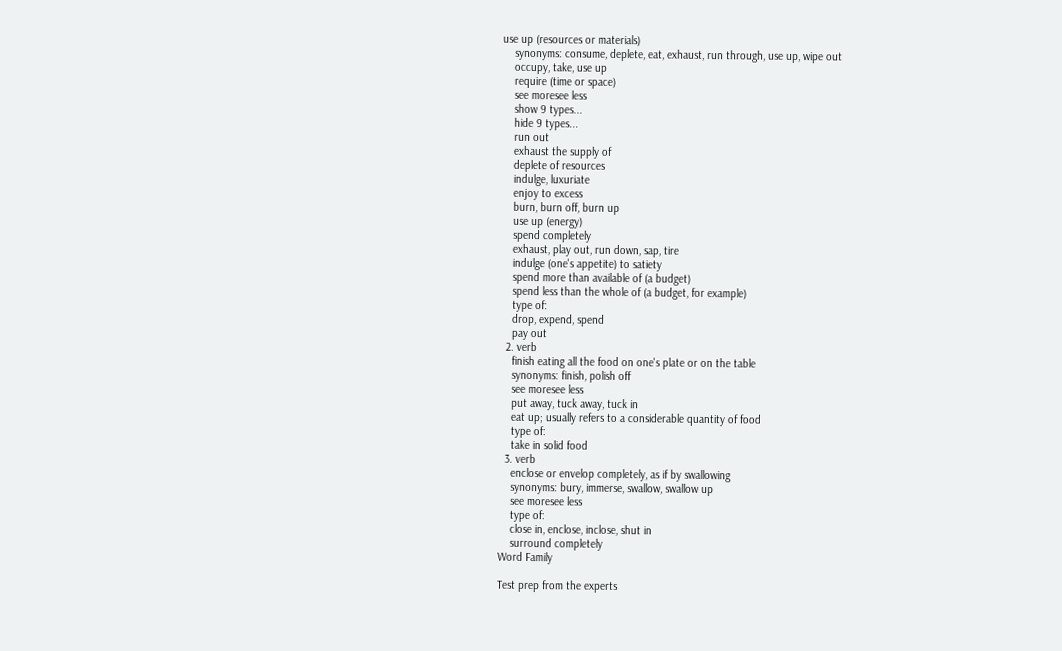use up (resources or materials)
    synonyms: consume, deplete, eat, exhaust, run through, use up, wipe out
    occupy, take, use up
    require (time or space)
    see moresee less
    show 9 types...
    hide 9 types...
    run out
    exhaust the supply of
    deplete of resources
    indulge, luxuriate
    enjoy to excess
    burn, burn off, burn up
    use up (energy)
    spend completely
    exhaust, play out, run down, sap, tire
    indulge (one's appetite) to satiety
    spend more than available of (a budget)
    spend less than the whole of (a budget, for example)
    type of:
    drop, expend, spend
    pay out
  2. verb
    finish eating all the food on one's plate or on the table
    synonyms: finish, polish off
    see moresee less
    put away, tuck away, tuck in
    eat up; usually refers to a considerable quantity of food
    type of:
    take in solid food
  3. verb
    enclose or envelop completely, as if by swallowing
    synonyms: bury, immerse, swallow, swallow up
    see moresee less
    type of:
    close in, enclose, inclose, shut in
    surround completely
Word Family

Test prep from the experts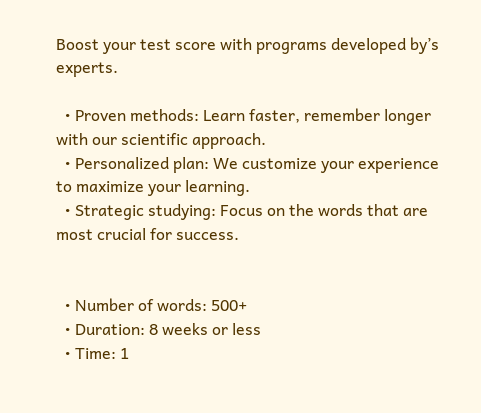Boost your test score with programs developed by’s experts.

  • Proven methods: Learn faster, remember longer with our scientific approach.
  • Personalized plan: We customize your experience to maximize your learning.
  • Strategic studying: Focus on the words that are most crucial for success.


  • Number of words: 500+
  • Duration: 8 weeks or less
  • Time: 1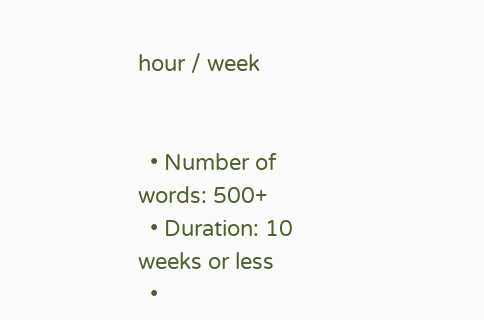hour / week


  • Number of words: 500+
  • Duration: 10 weeks or less
  •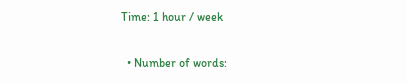Time: 1 hour / week


  • Number of words: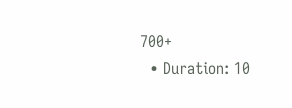700+
  • Duration: 10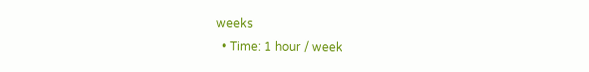weeks
  • Time: 1 hour / week